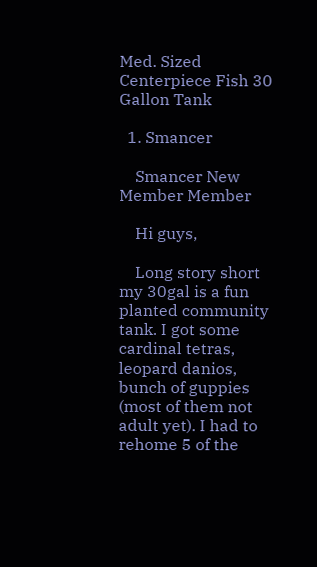Med. Sized Centerpiece Fish 30 Gallon Tank

  1. Smancer

    Smancer New Member Member

    Hi guys,

    Long story short my 30gal is a fun planted community tank. I got some cardinal tetras, leopard danios, bunch of guppies (most of them not adult yet). I had to rehome 5 of the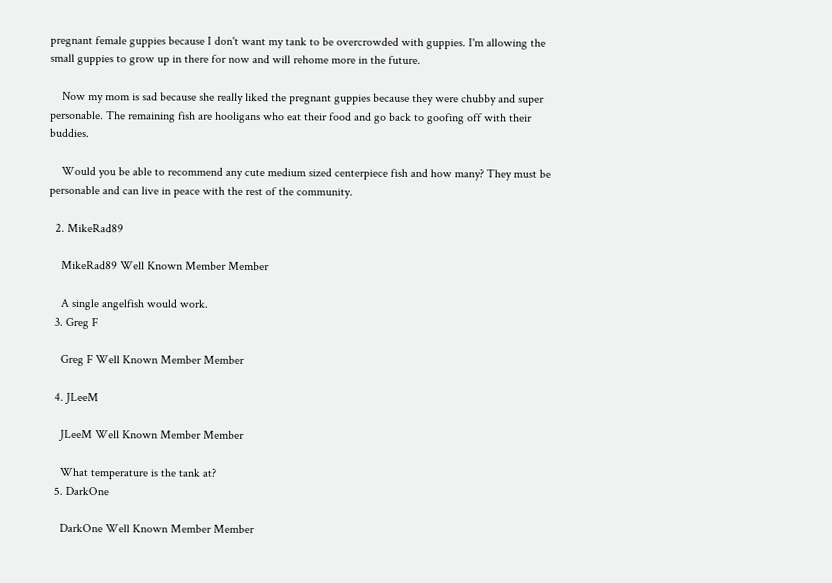pregnant female guppies because I don't want my tank to be overcrowded with guppies. I'm allowing the small guppies to grow up in there for now and will rehome more in the future.

    Now my mom is sad because she really liked the pregnant guppies because they were chubby and super personable. The remaining fish are hooligans who eat their food and go back to goofing off with their buddies.

    Would you be able to recommend any cute medium sized centerpiece fish and how many? They must be personable and can live in peace with the rest of the community.

  2. MikeRad89

    MikeRad89 Well Known Member Member

    A single angelfish would work.
  3. Greg F

    Greg F Well Known Member Member

  4. JLeeM

    JLeeM Well Known Member Member

    What temperature is the tank at?
  5. DarkOne

    DarkOne Well Known Member Member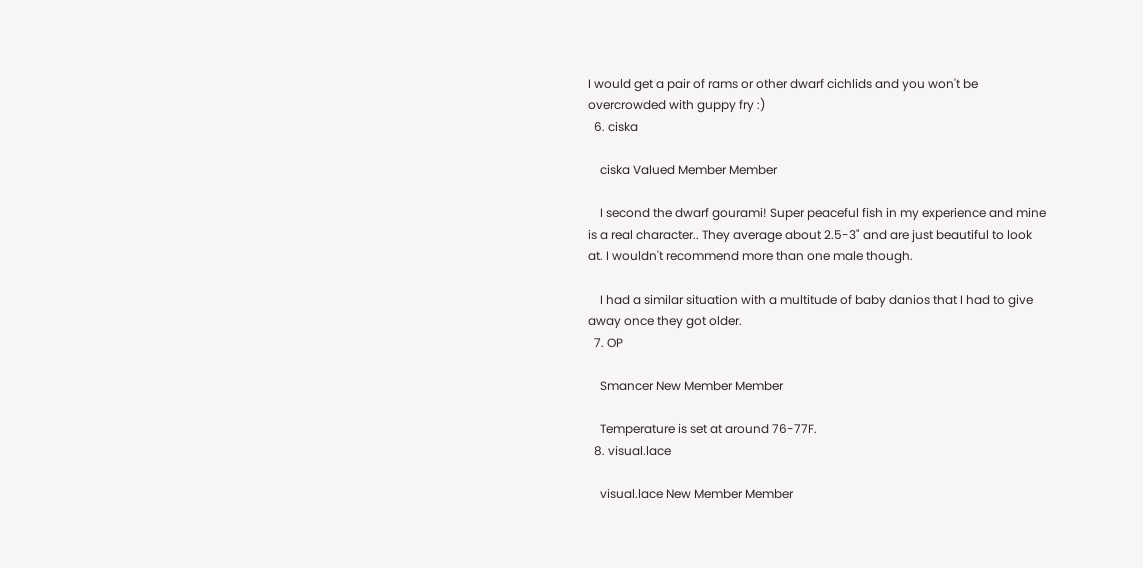I would get a pair of rams or other dwarf cichlids and you won't be overcrowded with guppy fry :)
  6. ciska

    ciska Valued Member Member

    I second the dwarf gourami! Super peaceful fish in my experience and mine is a real character.. They average about 2.5-3" and are just beautiful to look at. I wouldn't recommend more than one male though.

    I had a similar situation with a multitude of baby danios that I had to give away once they got older.
  7. OP

    Smancer New Member Member

    Temperature is set at around 76-77F.
  8. visual.lace

    visual.lace New Member Member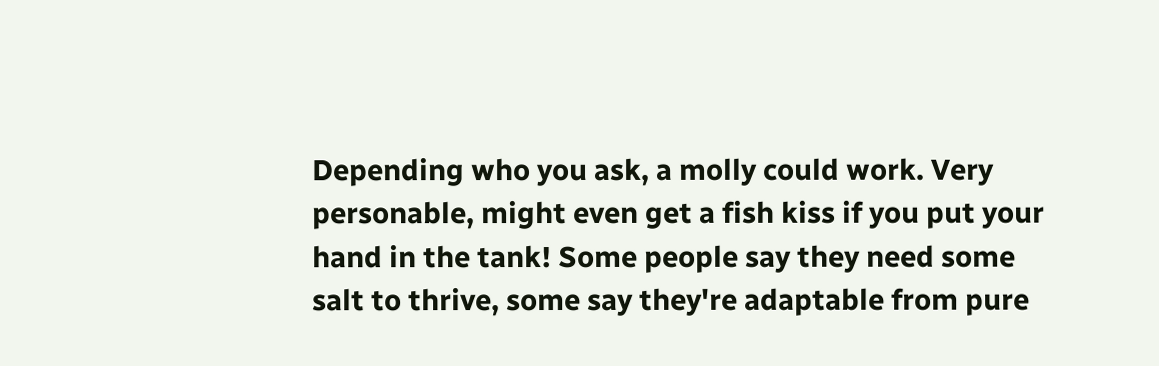Depending who you ask, a molly could work. Very personable, might even get a fish kiss if you put your hand in the tank! Some people say they need some salt to thrive, some say they're adaptable from pure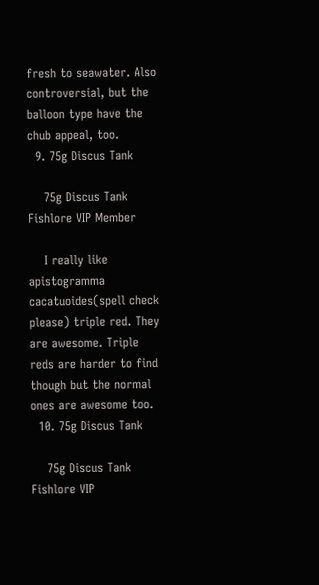fresh to seawater. Also controversial, but the balloon type have the chub appeal, too.
  9. 75g Discus Tank

    75g Discus Tank Fishlore VIP Member

    I really like apistogramma cacatuoides(spell check please) triple red. They are awesome. Triple reds are harder to find though but the normal ones are awesome too.
  10. 75g Discus Tank

    75g Discus Tank Fishlore VIP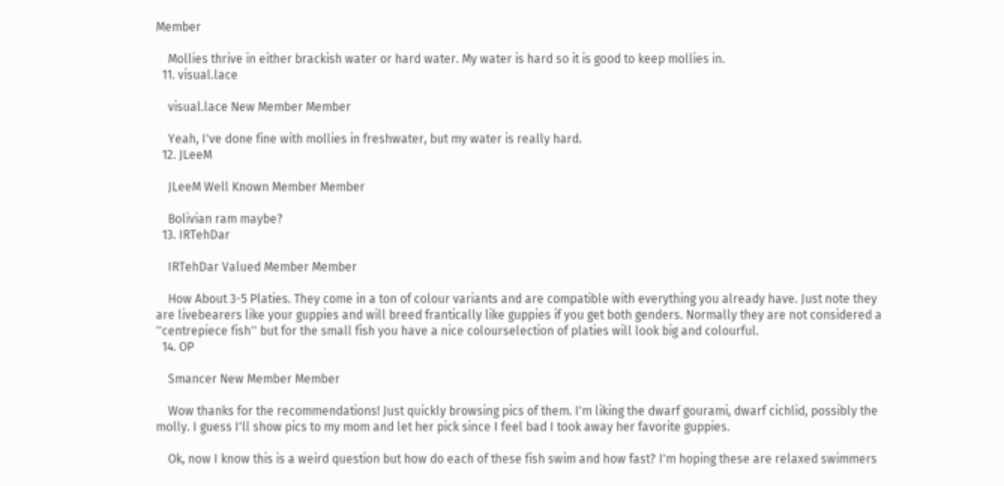Member

    Mollies thrive in either brackish water or hard water. My water is hard so it is good to keep mollies in.
  11. visual.lace

    visual.lace New Member Member

    Yeah, I've done fine with mollies in freshwater, but my water is really hard.
  12. JLeeM

    JLeeM Well Known Member Member

    Bolivian ram maybe?
  13. IRTehDar

    IRTehDar Valued Member Member

    How About 3-5 Platies. They come in a ton of colour variants and are compatible with everything you already have. Just note they are livebearers like your guppies and will breed frantically like guppies if you get both genders. Normally they are not considered a ''centrepiece fish'' but for the small fish you have a nice colourselection of platies will look big and colourful.
  14. OP

    Smancer New Member Member

    Wow thanks for the recommendations! Just quickly browsing pics of them. I'm liking the dwarf gourami, dwarf cichlid, possibly the molly. I guess I'll show pics to my mom and let her pick since I feel bad I took away her favorite guppies.

    Ok, now I know this is a weird question but how do each of these fish swim and how fast? I'm hoping these are relaxed swimmers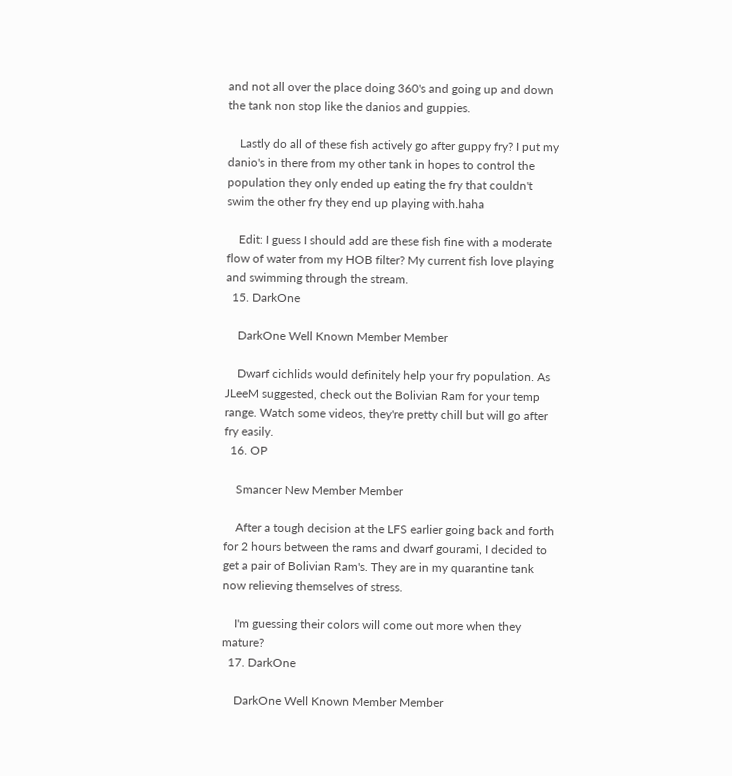and not all over the place doing 360's and going up and down the tank non stop like the danios and guppies.

    Lastly do all of these fish actively go after guppy fry? I put my danio's in there from my other tank in hopes to control the population they only ended up eating the fry that couldn't swim the other fry they end up playing with.haha

    Edit: I guess I should add are these fish fine with a moderate flow of water from my HOB filter? My current fish love playing and swimming through the stream.
  15. DarkOne

    DarkOne Well Known Member Member

    Dwarf cichlids would definitely help your fry population. As JLeeM suggested, check out the Bolivian Ram for your temp range. Watch some videos, they're pretty chill but will go after fry easily.
  16. OP

    Smancer New Member Member

    After a tough decision at the LFS earlier going back and forth for 2 hours between the rams and dwarf gourami, I decided to get a pair of Bolivian Ram's. They are in my quarantine tank now relieving themselves of stress.

    I'm guessing their colors will come out more when they mature?
  17. DarkOne

    DarkOne Well Known Member Member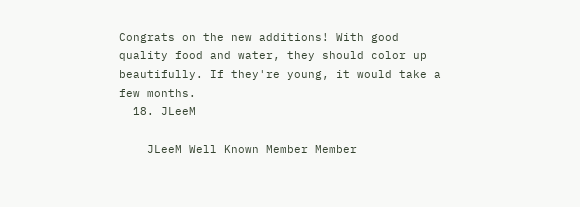Congrats on the new additions! With good quality food and water, they should color up beautifully. If they're young, it would take a few months.
  18. JLeeM

    JLeeM Well Known Member Member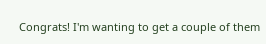Congrats! I'm wanting to get a couple of them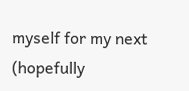myself for my next (hopefully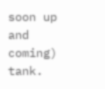soon up and coming) tank.